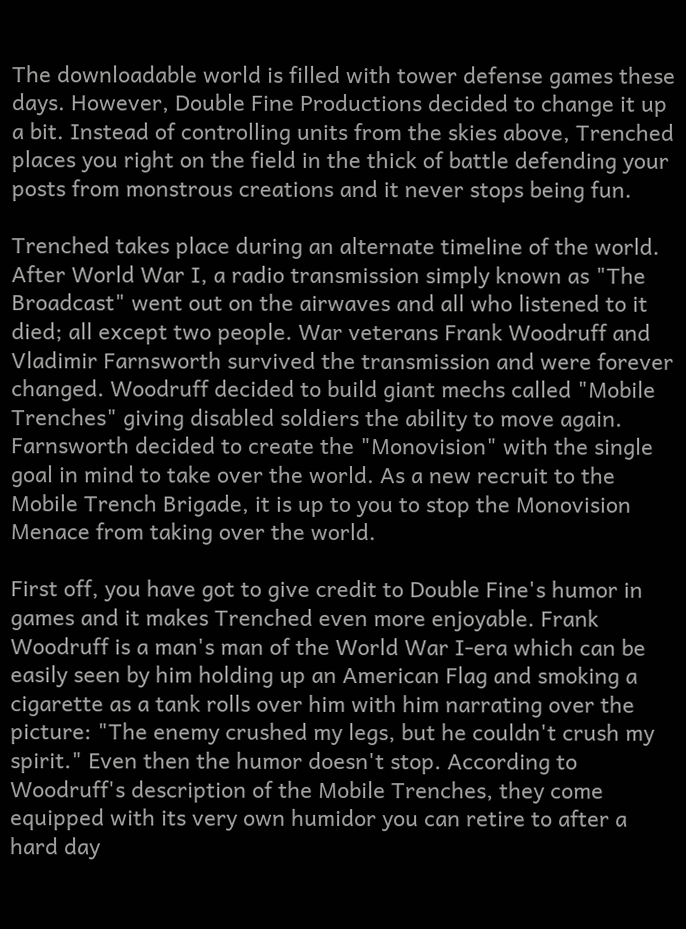The downloadable world is filled with tower defense games these days. However, Double Fine Productions decided to change it up a bit. Instead of controlling units from the skies above, Trenched places you right on the field in the thick of battle defending your posts from monstrous creations and it never stops being fun.

Trenched takes place during an alternate timeline of the world. After World War I, a radio transmission simply known as "The Broadcast" went out on the airwaves and all who listened to it died; all except two people. War veterans Frank Woodruff and Vladimir Farnsworth survived the transmission and were forever changed. Woodruff decided to build giant mechs called "Mobile Trenches" giving disabled soldiers the ability to move again. Farnsworth decided to create the "Monovision" with the single goal in mind to take over the world. As a new recruit to the Mobile Trench Brigade, it is up to you to stop the Monovision Menace from taking over the world.

First off, you have got to give credit to Double Fine's humor in games and it makes Trenched even more enjoyable. Frank Woodruff is a man's man of the World War I-era which can be easily seen by him holding up an American Flag and smoking a cigarette as a tank rolls over him with him narrating over the picture: "The enemy crushed my legs, but he couldn't crush my spirit." Even then the humor doesn't stop. According to Woodruff's description of the Mobile Trenches, they come equipped with its very own humidor you can retire to after a hard day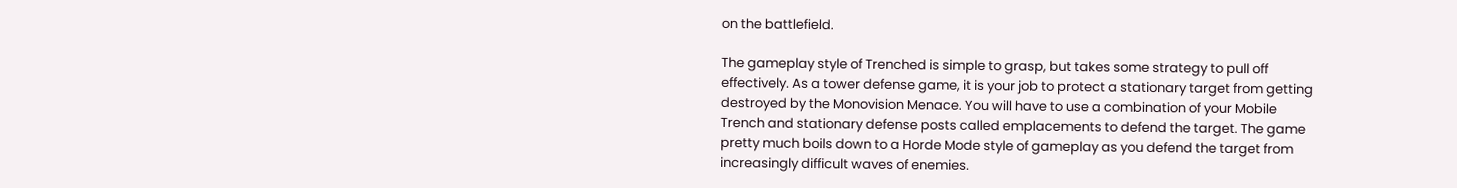on the battlefield.

The gameplay style of Trenched is simple to grasp, but takes some strategy to pull off effectively. As a tower defense game, it is your job to protect a stationary target from getting destroyed by the Monovision Menace. You will have to use a combination of your Mobile Trench and stationary defense posts called emplacements to defend the target. The game pretty much boils down to a Horde Mode style of gameplay as you defend the target from increasingly difficult waves of enemies.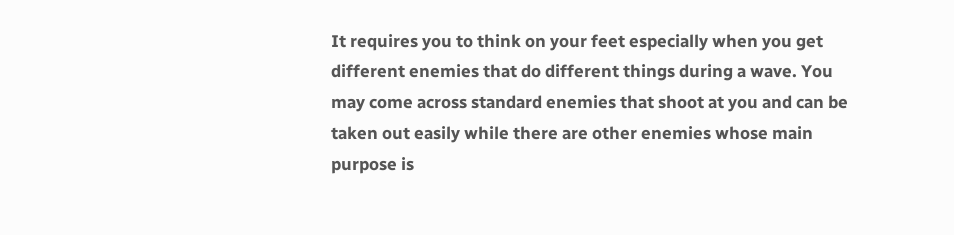It requires you to think on your feet especially when you get different enemies that do different things during a wave. You may come across standard enemies that shoot at you and can be taken out easily while there are other enemies whose main purpose is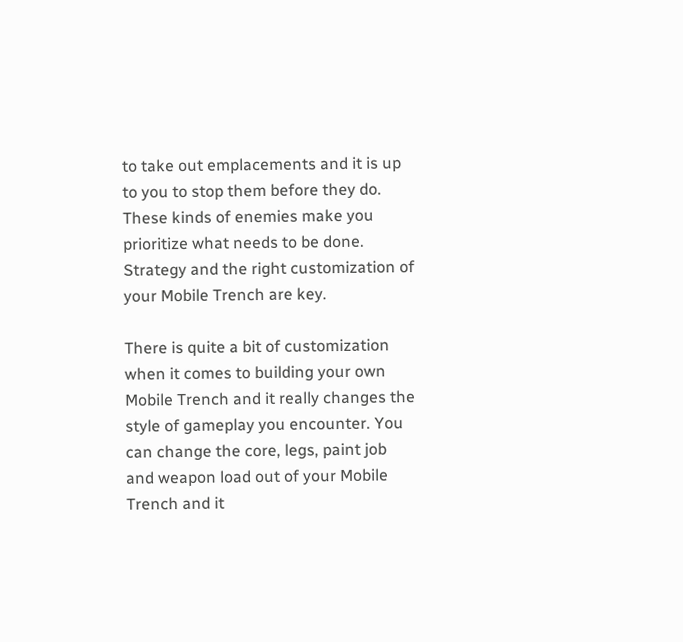to take out emplacements and it is up to you to stop them before they do. These kinds of enemies make you prioritize what needs to be done. Strategy and the right customization of your Mobile Trench are key.

There is quite a bit of customization when it comes to building your own Mobile Trench and it really changes the style of gameplay you encounter. You can change the core, legs, paint job and weapon load out of your Mobile Trench and it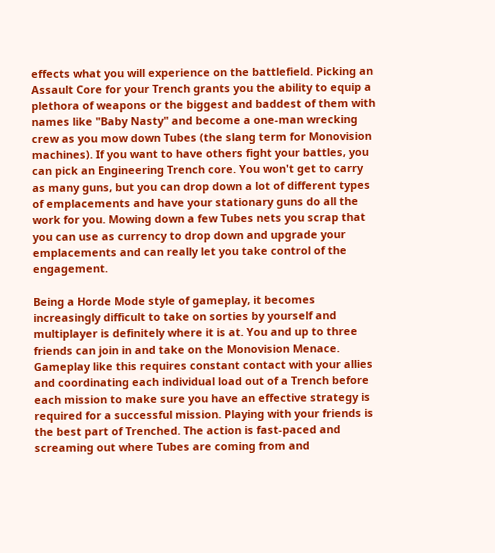effects what you will experience on the battlefield. Picking an Assault Core for your Trench grants you the ability to equip a plethora of weapons or the biggest and baddest of them with names like "Baby Nasty" and become a one-man wrecking crew as you mow down Tubes (the slang term for Monovision machines). If you want to have others fight your battles, you can pick an Engineering Trench core. You won't get to carry as many guns, but you can drop down a lot of different types of emplacements and have your stationary guns do all the work for you. Mowing down a few Tubes nets you scrap that you can use as currency to drop down and upgrade your emplacements and can really let you take control of the engagement.

Being a Horde Mode style of gameplay, it becomes increasingly difficult to take on sorties by yourself and multiplayer is definitely where it is at. You and up to three friends can join in and take on the Monovision Menace. Gameplay like this requires constant contact with your allies and coordinating each individual load out of a Trench before each mission to make sure you have an effective strategy is required for a successful mission. Playing with your friends is the best part of Trenched. The action is fast-paced and screaming out where Tubes are coming from and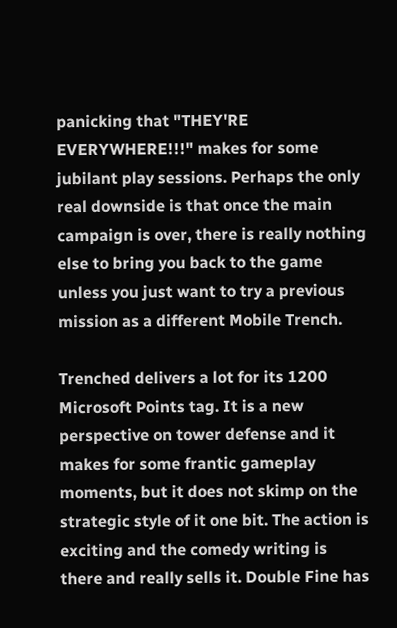panicking that "THEY'RE EVERYWHERE!!!" makes for some jubilant play sessions. Perhaps the only real downside is that once the main campaign is over, there is really nothing else to bring you back to the game unless you just want to try a previous mission as a different Mobile Trench.

Trenched delivers a lot for its 1200 Microsoft Points tag. It is a new perspective on tower defense and it makes for some frantic gameplay moments, but it does not skimp on the strategic style of it one bit. The action is exciting and the comedy writing is there and really sells it. Double Fine has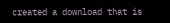created a download that is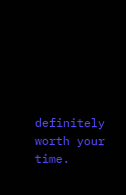definitely worth your time.